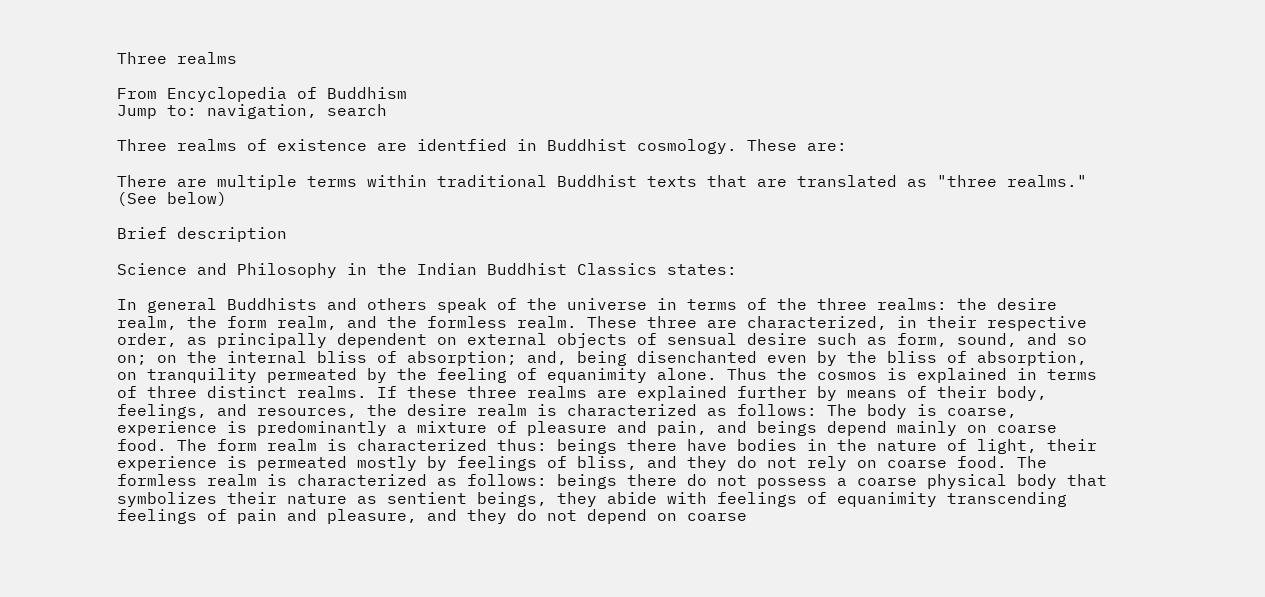Three realms

From Encyclopedia of Buddhism
Jump to: navigation, search

Three realms of existence are identfied in Buddhist cosmology. These are:

There are multiple terms within traditional Buddhist texts that are translated as "three realms." (See below)

Brief description

Science and Philosophy in the Indian Buddhist Classics states:

In general Buddhists and others speak of the universe in terms of the three realms: the desire realm, the form realm, and the formless realm. These three are characterized, in their respective order, as principally dependent on external objects of sensual desire such as form, sound, and so on; on the internal bliss of absorption; and, being disenchanted even by the bliss of absorption, on tranquility permeated by the feeling of equanimity alone. Thus the cosmos is explained in terms of three distinct realms. If these three realms are explained further by means of their body, feelings, and resources, the desire realm is characterized as follows: The body is coarse, experience is predominantly a mixture of pleasure and pain, and beings depend mainly on coarse food. The form realm is characterized thus: beings there have bodies in the nature of light, their experience is permeated mostly by feelings of bliss, and they do not rely on coarse food. The formless realm is characterized as follows: beings there do not possess a coarse physical body that symbolizes their nature as sentient beings, they abide with feelings of equanimity transcending feelings of pain and pleasure, and they do not depend on coarse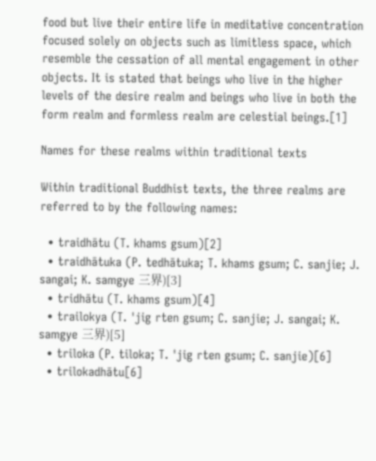food but live their entire life in meditative concentration focused solely on objects such as limitless space, which resemble the cessation of all mental engagement in other objects. It is stated that beings who live in the higher levels of the desire realm and beings who live in both the form realm and formless realm are celestial beings.[1]

Names for these realms within traditional texts

Within traditional Buddhist texts, the three realms are referred to by the following names:

  • traidhātu (T. khams gsum)[2]
  • traidhātuka (P. tedhātuka; T. khams gsum; C. sanjie; J. sangai; K. samgye 三界)[3]
  • tridhātu (T. khams gsum)[4]
  • trailokya (T. 'jig rten gsum; C. sanjie; J. sangai; K. samgye 三界)[5]
  • triloka (P. tiloka; T. 'jig rten gsum; C. sanjie)[6]
  • trilokadhātu[6]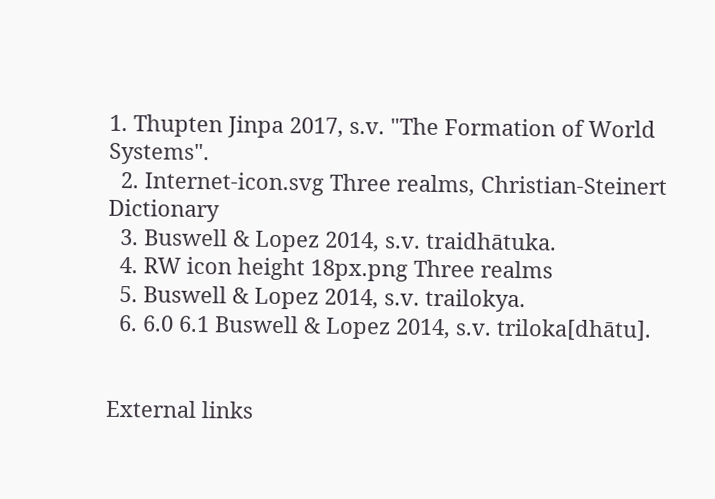1. Thupten Jinpa 2017, s.v. "The Formation of World Systems".
  2. Internet-icon.svg Three realms, Christian-Steinert Dictionary
  3. Buswell & Lopez 2014, s.v. traidhātuka.
  4. RW icon height 18px.png Three realms
  5. Buswell & Lopez 2014, s.v. trailokya.
  6. 6.0 6.1 Buswell & Lopez 2014, s.v. triloka[dhātu].


External links